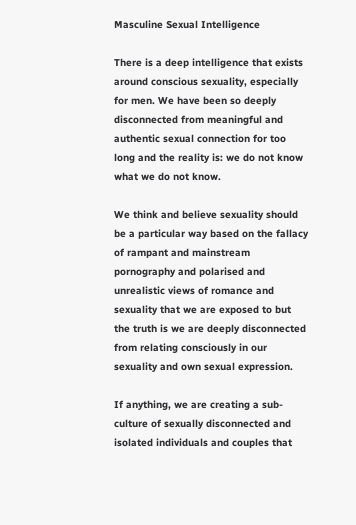Masculine Sexual Intelligence

There is a deep intelligence that exists around conscious sexuality, especially for men. We have been so deeply disconnected from meaningful and authentic sexual connection for too long and the reality is: we do not know what we do not know.

We think and believe sexuality should be a particular way based on the fallacy of rampant and mainstream pornography and polarised and unrealistic views of romance and sexuality that we are exposed to but the truth is we are deeply disconnected from relating consciously in our sexuality and own sexual expression.

If anything, we are creating a sub-culture of sexually disconnected and isolated individuals and couples that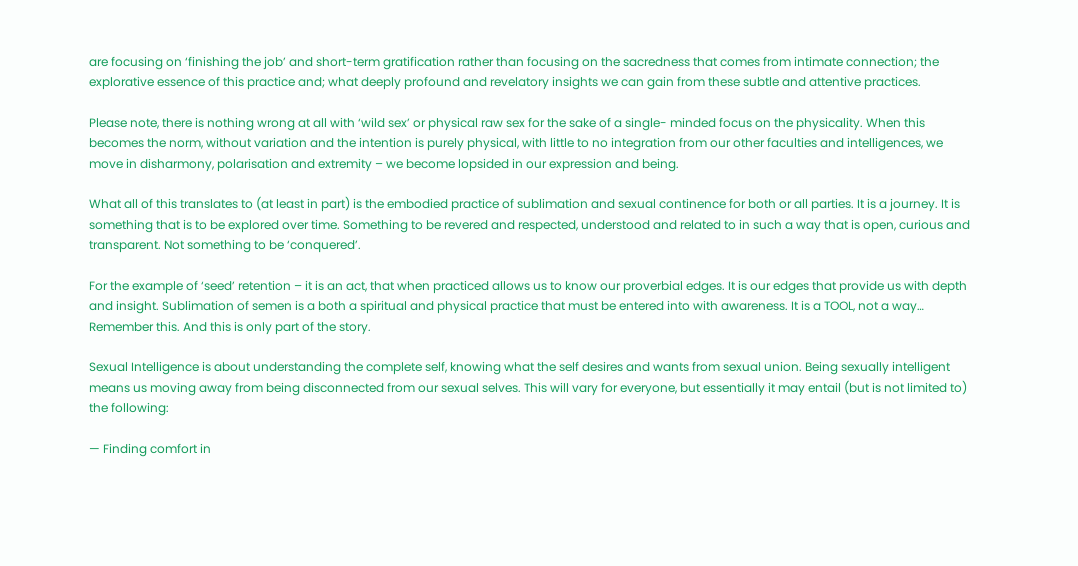are focusing on ‘finishing the job’ and short-term gratification rather than focusing on the sacredness that comes from intimate connection; the explorative essence of this practice and; what deeply profound and revelatory insights we can gain from these subtle and attentive practices.

Please note, there is nothing wrong at all with ‘wild sex’ or physical raw sex for the sake of a single- minded focus on the physicality. When this becomes the norm, without variation and the intention is purely physical, with little to no integration from our other faculties and intelligences, we move in disharmony, polarisation and extremity – we become lopsided in our expression and being.

What all of this translates to (at least in part) is the embodied practice of sublimation and sexual continence for both or all parties. It is a journey. It is something that is to be explored over time. Something to be revered and respected, understood and related to in such a way that is open, curious and transparent. Not something to be ‘conquered’.

For the example of ‘seed’ retention – it is an act, that when practiced allows us to know our proverbial edges. It is our edges that provide us with depth and insight. Sublimation of semen is a both a spiritual and physical practice that must be entered into with awareness. It is a TOOL, not a way… Remember this. And this is only part of the story.

Sexual Intelligence is about understanding the complete self, knowing what the self desires and wants from sexual union. Being sexually intelligent means us moving away from being disconnected from our sexual selves. This will vary for everyone, but essentially it may entail (but is not limited to) the following:

— Finding comfort in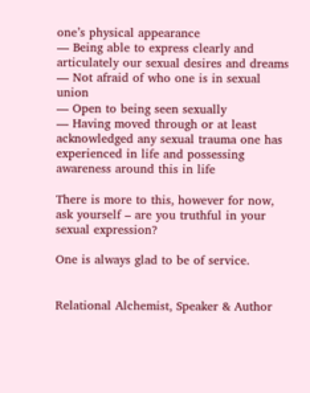one’s physical appearance
— Being able to express clearly and articulately our sexual desires and dreams
— Not afraid of who one is in sexual union
— Open to being seen sexually
— Having moved through or at least acknowledged any sexual trauma one has experienced in life and possessing awareness around this in life

There is more to this, however for now, ask yourself – are you truthful in your sexual expression?

One is always glad to be of service.


Relational Alchemist, Speaker & Author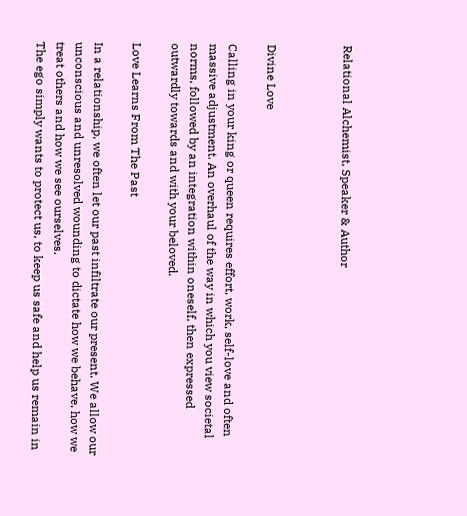Relational Alchemist, Speaker & Author



Divine Love

Calling in your king or queen requires effort, work, self-love and often massive adjustment. An overhaul of the way in which you view societal norms, followed by an integration within oneself, then expressed outwardly towards and with your beloved.

Love Learns From The Past

In a relationship, we often let our past infiltrate our present. We allow our unconscious and unresolved wounding to dictate how we behave, how we treat others and how we see ourselves.
The ego simply wants to protect us, to keep us safe and help us remain in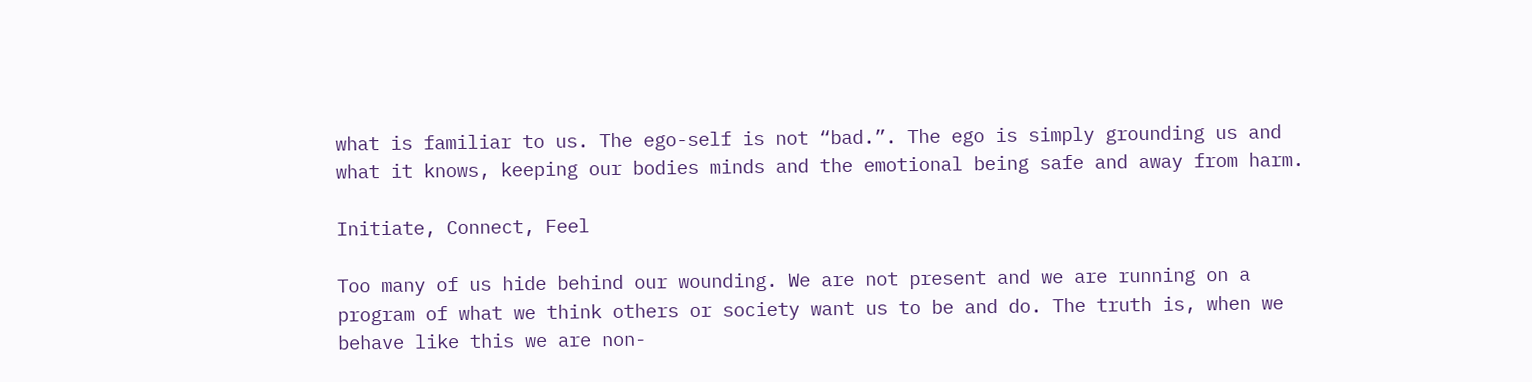what is familiar to us. The ego-self is not “bad.”. The ego is simply grounding us and what it knows, keeping our bodies minds and the emotional being safe and away from harm.

Initiate, Connect, Feel

Too many of us hide behind our wounding. We are not present and we are running on a program of what we think others or society want us to be and do. The truth is, when we behave like this we are non-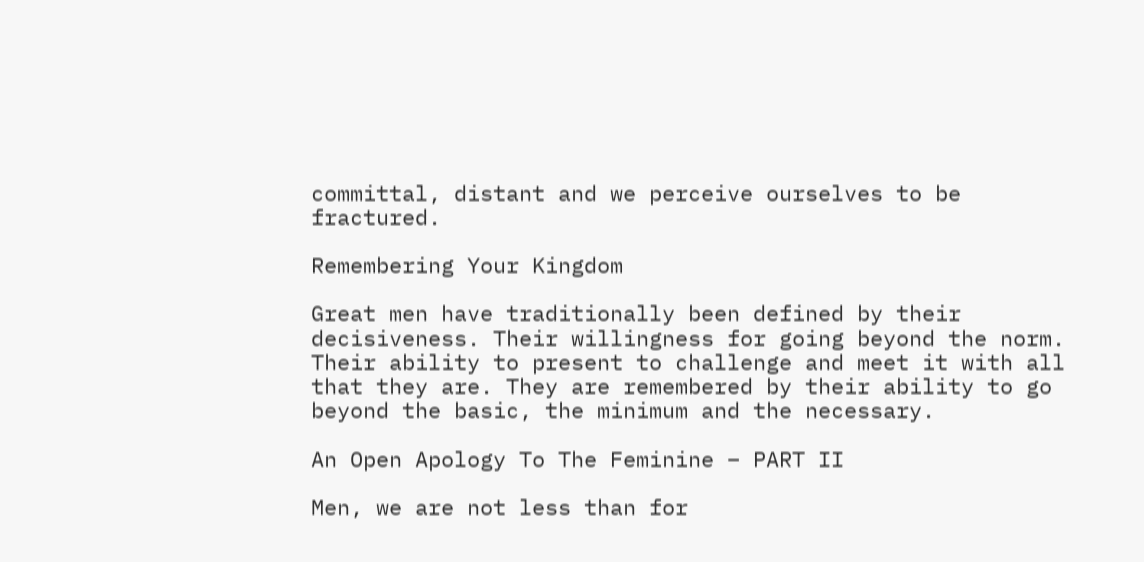committal, distant and we perceive ourselves to be fractured.

Remembering Your Kingdom

Great men have traditionally been defined by their decisiveness. Their willingness for going beyond the norm. Their ability to present to challenge and meet it with all that they are. They are remembered by their ability to go beyond the basic, the minimum and the necessary.

An Open Apology To The Feminine – PART II

Men, we are not less than for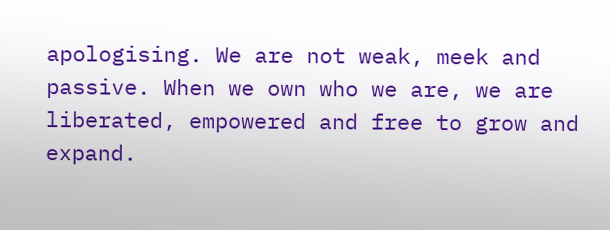apologising. We are not weak, meek and passive. When we own who we are, we are liberated, empowered and free to grow and expand.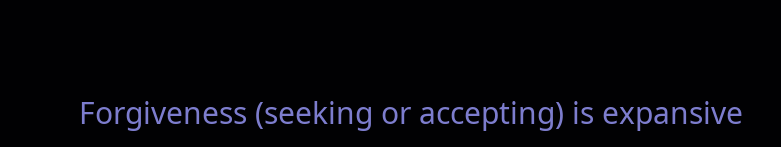Forgiveness (seeking or accepting) is expansive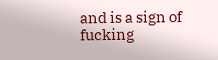and is a sign of fucking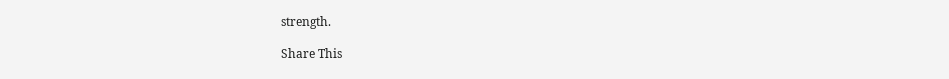strength.

Share This